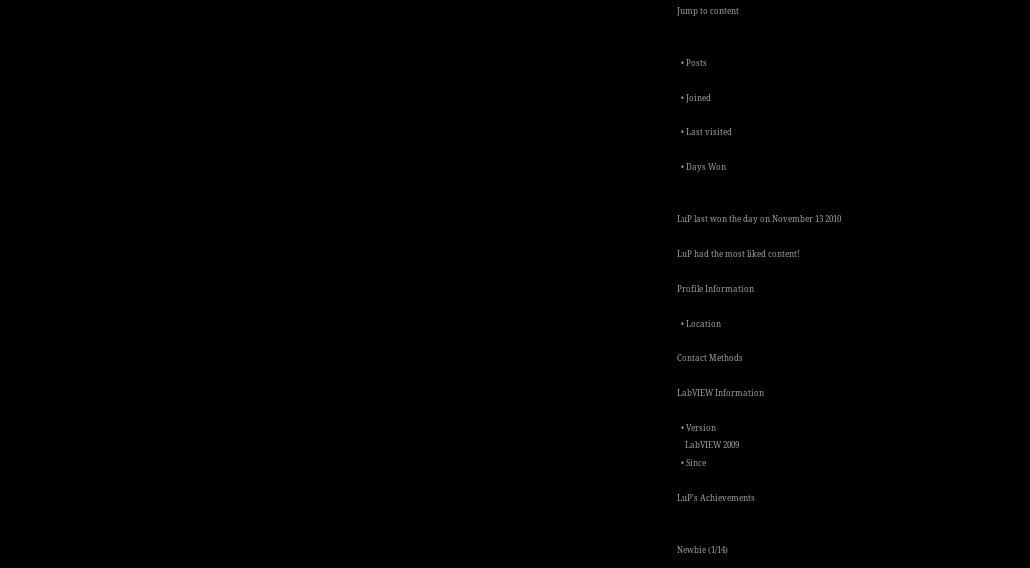Jump to content


  • Posts

  • Joined

  • Last visited

  • Days Won


LuP last won the day on November 13 2010

LuP had the most liked content!

Profile Information

  • Location

Contact Methods

LabVIEW Information

  • Version
    LabVIEW 2009
  • Since

LuP's Achievements


Newbie (1/14)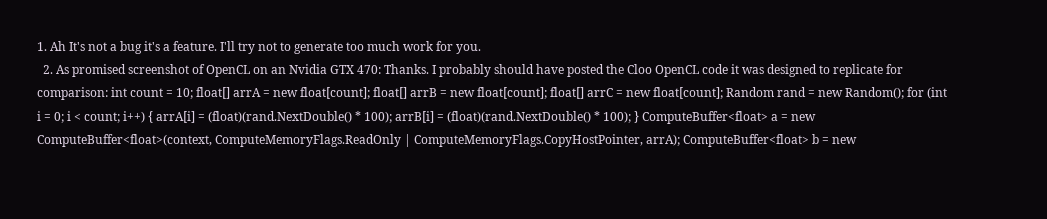1. Ah It's not a bug it's a feature. I'll try not to generate too much work for you.
  2. As promised screenshot of OpenCL on an Nvidia GTX 470: Thanks. I probably should have posted the Cloo OpenCL code it was designed to replicate for comparison: int count = 10; float[] arrA = new float[count]; float[] arrB = new float[count]; float[] arrC = new float[count]; Random rand = new Random(); for (int i = 0; i < count; i++) { arrA[i] = (float)(rand.NextDouble() * 100); arrB[i] = (float)(rand.NextDouble() * 100); } ComputeBuffer<float> a = new ComputeBuffer<float>(context, ComputeMemoryFlags.ReadOnly | ComputeMemoryFlags.CopyHostPointer, arrA); ComputeBuffer<float> b = new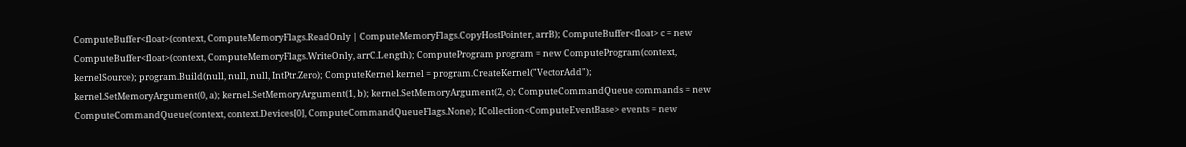ComputeBuffer<float>(context, ComputeMemoryFlags.ReadOnly | ComputeMemoryFlags.CopyHostPointer, arrB); ComputeBuffer<float> c = new ComputeBuffer<float>(context, ComputeMemoryFlags.WriteOnly, arrC.Length); ComputeProgram program = new ComputeProgram(context, kernelSource); program.Build(null, null, null, IntPtr.Zero); ComputeKernel kernel = program.CreateKernel("VectorAdd"); kernel.SetMemoryArgument(0, a); kernel.SetMemoryArgument(1, b); kernel.SetMemoryArgument(2, c); ComputeCommandQueue commands = new ComputeCommandQueue(context, context.Devices[0], ComputeCommandQueueFlags.None); ICollection<ComputeEventBase> events = new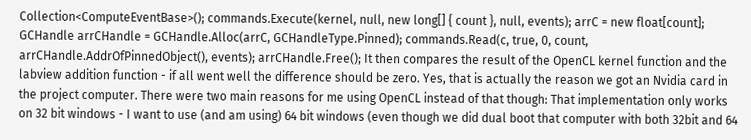Collection<ComputeEventBase>(); commands.Execute(kernel, null, new long[] { count }, null, events); arrC = new float[count]; GCHandle arrCHandle = GCHandle.Alloc(arrC, GCHandleType.Pinned); commands.Read(c, true, 0, count, arrCHandle.AddrOfPinnedObject(), events); arrCHandle.Free(); It then compares the result of the OpenCL kernel function and the labview addition function - if all went well the difference should be zero. Yes, that is actually the reason we got an Nvidia card in the project computer. There were two main reasons for me using OpenCL instead of that though: That implementation only works on 32 bit windows - I want to use (and am using) 64 bit windows (even though we did dual boot that computer with both 32bit and 64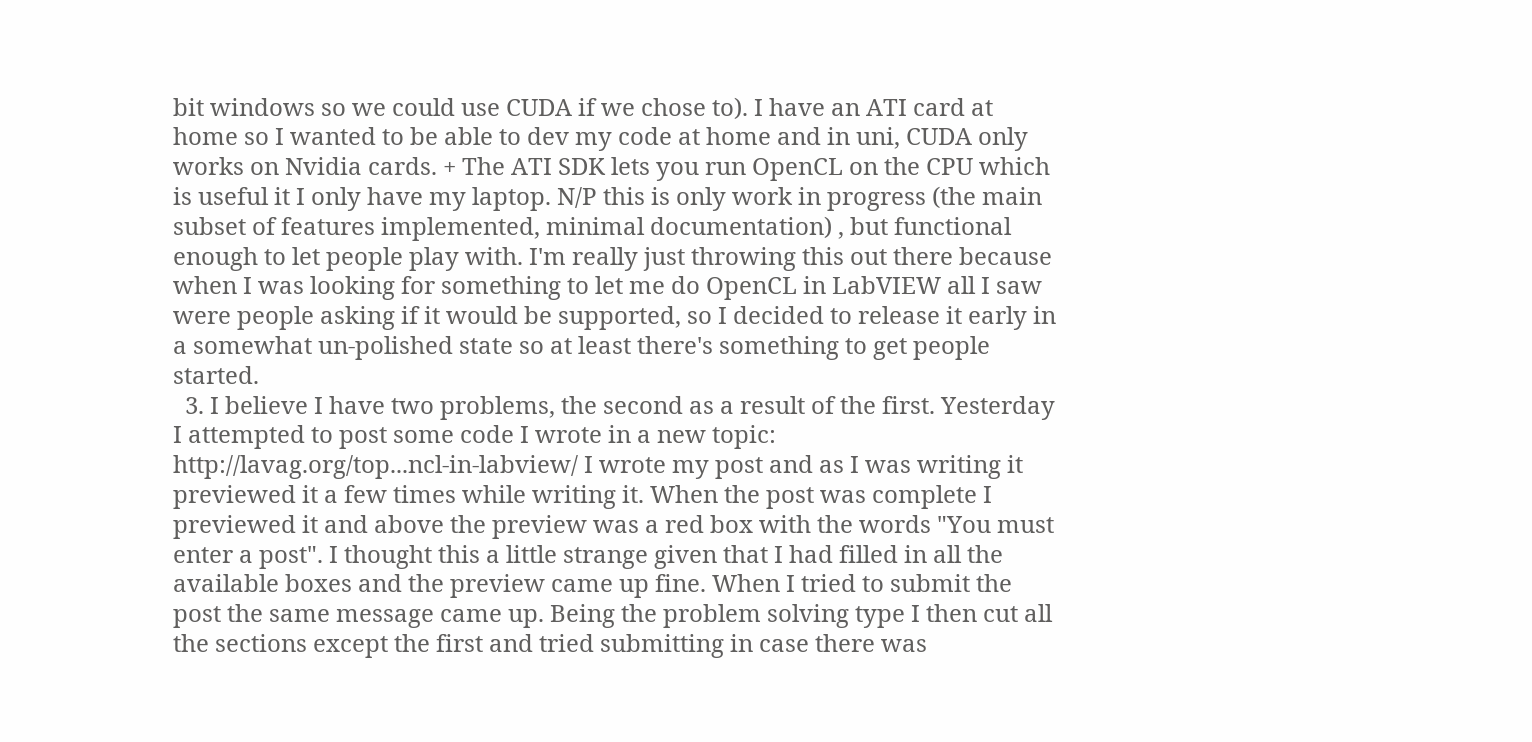bit windows so we could use CUDA if we chose to). I have an ATI card at home so I wanted to be able to dev my code at home and in uni, CUDA only works on Nvidia cards. + The ATI SDK lets you run OpenCL on the CPU which is useful it I only have my laptop. N/P this is only work in progress (the main subset of features implemented, minimal documentation) , but functional enough to let people play with. I'm really just throwing this out there because when I was looking for something to let me do OpenCL in LabVIEW all I saw were people asking if it would be supported, so I decided to release it early in a somewhat un-polished state so at least there's something to get people started.
  3. I believe I have two problems, the second as a result of the first. Yesterday I attempted to post some code I wrote in a new topic: http://lavag.org/top...ncl-in-labview/ I wrote my post and as I was writing it previewed it a few times while writing it. When the post was complete I previewed it and above the preview was a red box with the words "You must enter a post". I thought this a little strange given that I had filled in all the available boxes and the preview came up fine. When I tried to submit the post the same message came up. Being the problem solving type I then cut all the sections except the first and tried submitting in case there was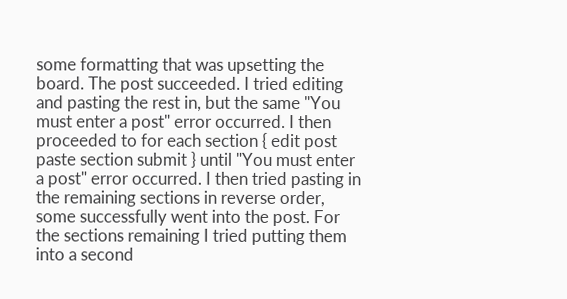some formatting that was upsetting the board. The post succeeded. I tried editing and pasting the rest in, but the same "You must enter a post" error occurred. I then proceeded to for each section { edit post paste section submit } until "You must enter a post" error occurred. I then tried pasting in the remaining sections in reverse order, some successfully went into the post. For the sections remaining I tried putting them into a second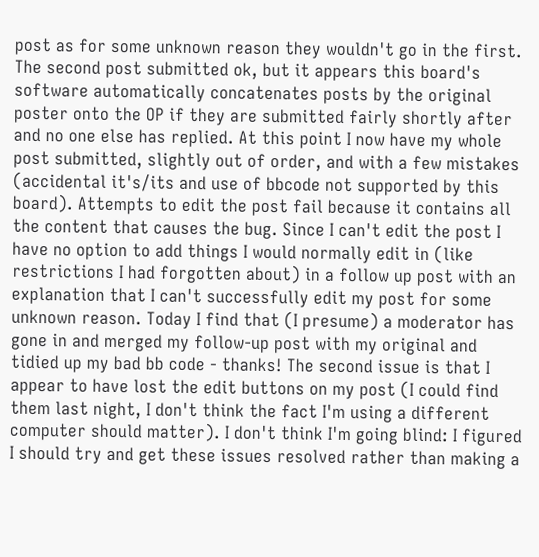post as for some unknown reason they wouldn't go in the first. The second post submitted ok, but it appears this board's software automatically concatenates posts by the original poster onto the OP if they are submitted fairly shortly after and no one else has replied. At this point I now have my whole post submitted, slightly out of order, and with a few mistakes (accidental it's/its and use of bbcode not supported by this board). Attempts to edit the post fail because it contains all the content that causes the bug. Since I can't edit the post I have no option to add things I would normally edit in (like restrictions I had forgotten about) in a follow up post with an explanation that I can't successfully edit my post for some unknown reason. Today I find that (I presume) a moderator has gone in and merged my follow-up post with my original and tidied up my bad bb code - thanks! The second issue is that I appear to have lost the edit buttons on my post (I could find them last night, I don't think the fact I'm using a different computer should matter). I don't think I'm going blind: I figured I should try and get these issues resolved rather than making a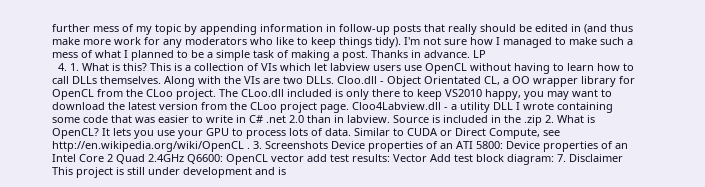further mess of my topic by appending information in follow-up posts that really should be edited in (and thus make more work for any moderators who like to keep things tidy). I'm not sure how I managed to make such a mess of what I planned to be a simple task of making a post. Thanks in advance. LP
  4. 1. What is this? This is a collection of VIs which let labview users use OpenCL without having to learn how to call DLLs themselves. Along with the VIs are two DLLs. Cloo.dll - Object Orientated CL, a OO wrapper library for OpenCL from the CLoo project. The CLoo.dll included is only there to keep VS2010 happy, you may want to download the latest version from the CLoo project page. Cloo4Labview.dll - a utility DLL I wrote containing some code that was easier to write in C# .net 2.0 than in labview. Source is included in the .zip 2. What is OpenCL? It lets you use your GPU to process lots of data. Similar to CUDA or Direct Compute, see http://en.wikipedia.org/wiki/OpenCL . 3. Screenshots Device properties of an ATI 5800: Device properties of an Intel Core 2 Quad 2.4GHz Q6600: OpenCL vector add test results: Vector Add test block diagram: 7. Disclaimer This project is still under development and is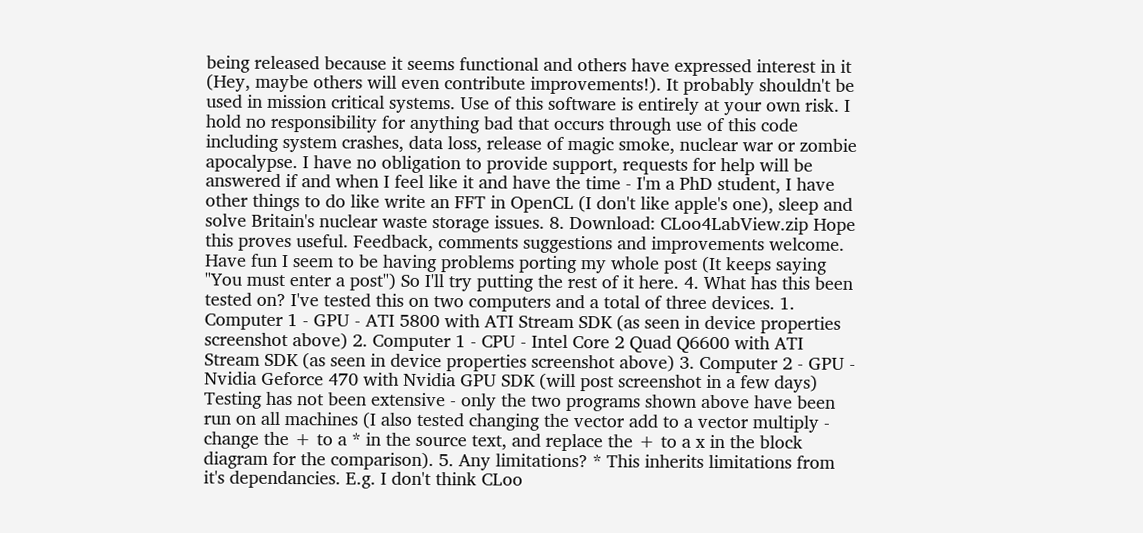being released because it seems functional and others have expressed interest in it (Hey, maybe others will even contribute improvements!). It probably shouldn't be used in mission critical systems. Use of this software is entirely at your own risk. I hold no responsibility for anything bad that occurs through use of this code including system crashes, data loss, release of magic smoke, nuclear war or zombie apocalypse. I have no obligation to provide support, requests for help will be answered if and when I feel like it and have the time - I'm a PhD student, I have other things to do like write an FFT in OpenCL (I don't like apple's one), sleep and solve Britain's nuclear waste storage issues. 8. Download: CLoo4LabView.zip Hope this proves useful. Feedback, comments suggestions and improvements welcome. Have fun I seem to be having problems porting my whole post (It keeps saying "You must enter a post") So I'll try putting the rest of it here. 4. What has this been tested on? I've tested this on two computers and a total of three devices. 1. Computer 1 - GPU - ATI 5800 with ATI Stream SDK (as seen in device properties screenshot above) 2. Computer 1 - CPU - Intel Core 2 Quad Q6600 with ATI Stream SDK (as seen in device properties screenshot above) 3. Computer 2 - GPU - Nvidia Geforce 470 with Nvidia GPU SDK (will post screenshot in a few days) Testing has not been extensive - only the two programs shown above have been run on all machines (I also tested changing the vector add to a vector multiply - change the + to a * in the source text, and replace the + to a x in the block diagram for the comparison). 5. Any limitations? * This inherits limitations from it's dependancies. E.g. I don't think CLoo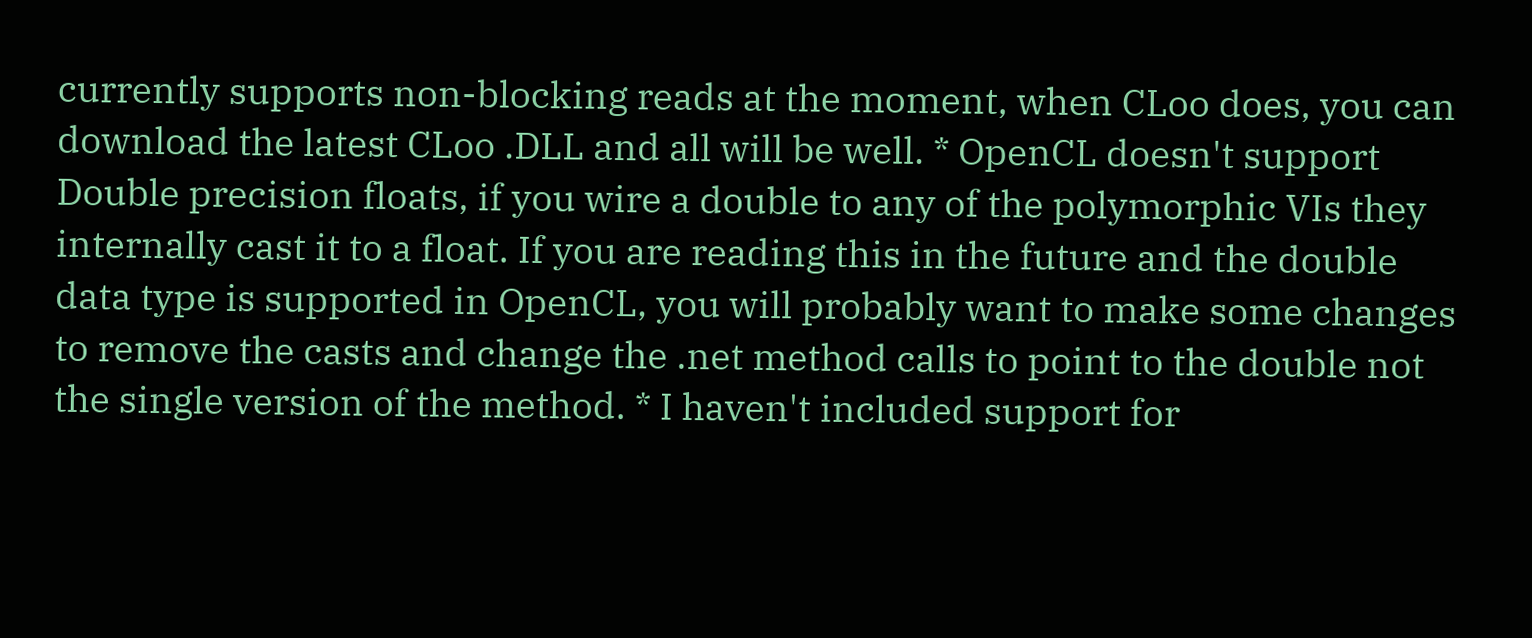currently supports non-blocking reads at the moment, when CLoo does, you can download the latest CLoo .DLL and all will be well. * OpenCL doesn't support Double precision floats, if you wire a double to any of the polymorphic VIs they internally cast it to a float. If you are reading this in the future and the double data type is supported in OpenCL, you will probably want to make some changes to remove the casts and change the .net method calls to point to the double not the single version of the method. * I haven't included support for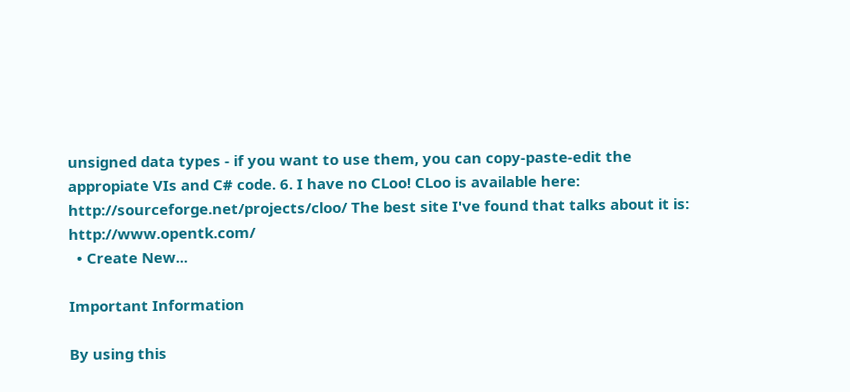unsigned data types - if you want to use them, you can copy-paste-edit the appropiate VIs and C# code. 6. I have no CLoo! CLoo is available here: http://sourceforge.net/projects/cloo/ The best site I've found that talks about it is: http://www.opentk.com/
  • Create New...

Important Information

By using this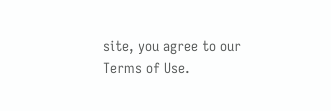site, you agree to our Terms of Use.